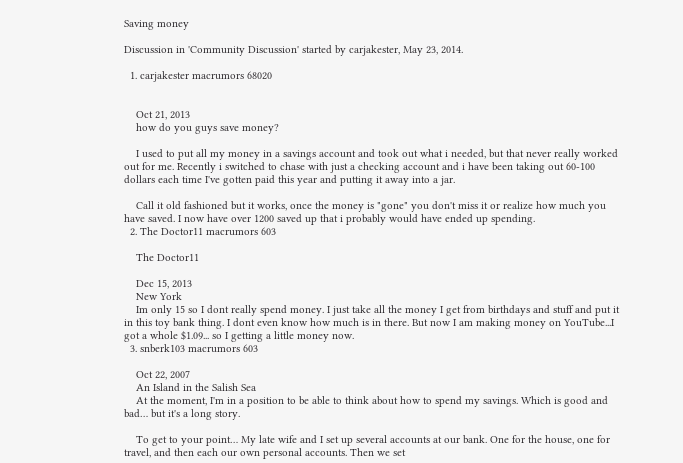Saving money

Discussion in 'Community Discussion' started by carjakester, May 23, 2014.

  1. carjakester macrumors 68020


    Oct 21, 2013
    how do you guys save money?

    I used to put all my money in a savings account and took out what i needed, but that never really worked out for me. Recently i switched to chase with just a checking account and i have been taking out 60-100 dollars each time I've gotten paid this year and putting it away into a jar.

    Call it old fashioned but it works, once the money is "gone" you don't miss it or realize how much you have saved. I now have over 1200 saved up that i probably would have ended up spending.
  2. The Doctor11 macrumors 603

    The Doctor11

    Dec 15, 2013
    New York
    Im only 15 so I dont really spend money. I just take all the money I get from birthdays and stuff and put it in this toy bank thing. I dont even know how much is in there. But now I am making money on YouTube...I got a whole $1.09... so I getting a little money now.
  3. snberk103 macrumors 603

    Oct 22, 2007
    An Island in the Salish Sea
    At the moment, I'm in a position to be able to think about how to spend my savings. Which is good and bad… but it's a long story.

    To get to your point… My late wife and I set up several accounts at our bank. One for the house, one for travel, and then each our own personal accounts. Then we set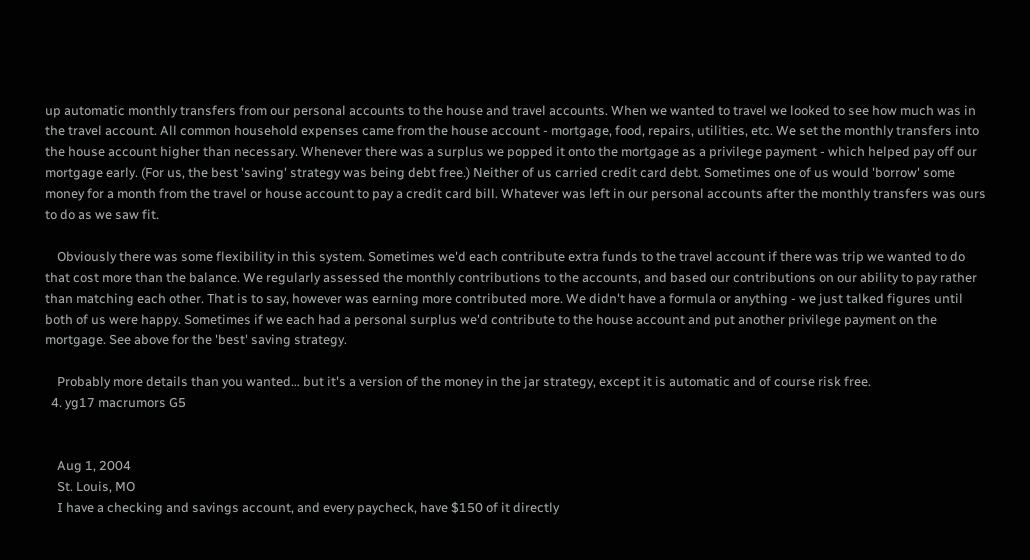up automatic monthly transfers from our personal accounts to the house and travel accounts. When we wanted to travel we looked to see how much was in the travel account. All common household expenses came from the house account - mortgage, food, repairs, utilities, etc. We set the monthly transfers into the house account higher than necessary. Whenever there was a surplus we popped it onto the mortgage as a privilege payment - which helped pay off our mortgage early. (For us, the best 'saving' strategy was being debt free.) Neither of us carried credit card debt. Sometimes one of us would 'borrow' some money for a month from the travel or house account to pay a credit card bill. Whatever was left in our personal accounts after the monthly transfers was ours to do as we saw fit.

    Obviously there was some flexibility in this system. Sometimes we'd each contribute extra funds to the travel account if there was trip we wanted to do that cost more than the balance. We regularly assessed the monthly contributions to the accounts, and based our contributions on our ability to pay rather than matching each other. That is to say, however was earning more contributed more. We didn't have a formula or anything - we just talked figures until both of us were happy. Sometimes if we each had a personal surplus we'd contribute to the house account and put another privilege payment on the mortgage. See above for the 'best' saving strategy.

    Probably more details than you wanted… but it's a version of the money in the jar strategy, except it is automatic and of course risk free.
  4. yg17 macrumors G5


    Aug 1, 2004
    St. Louis, MO
    I have a checking and savings account, and every paycheck, have $150 of it directly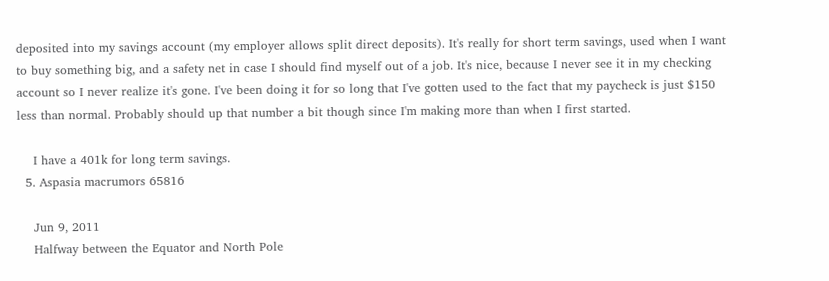deposited into my savings account (my employer allows split direct deposits). It's really for short term savings, used when I want to buy something big, and a safety net in case I should find myself out of a job. It's nice, because I never see it in my checking account so I never realize it's gone. I've been doing it for so long that I've gotten used to the fact that my paycheck is just $150 less than normal. Probably should up that number a bit though since I'm making more than when I first started.

    I have a 401k for long term savings.
  5. Aspasia macrumors 65816

    Jun 9, 2011
    Halfway between the Equator and North Pole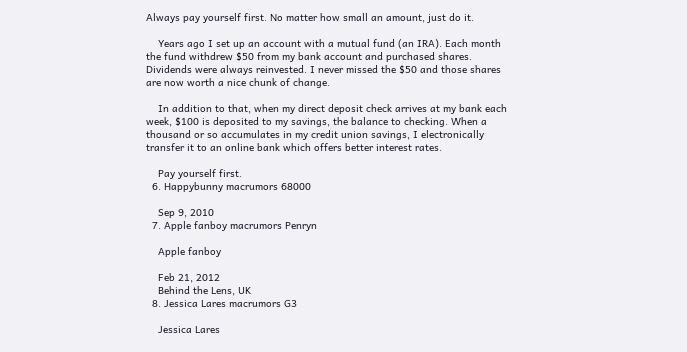Always pay yourself first. No matter how small an amount, just do it.

    Years ago I set up an account with a mutual fund (an IRA). Each month the fund withdrew $50 from my bank account and purchased shares. Dividends were always reinvested. I never missed the $50 and those shares are now worth a nice chunk of change.

    In addition to that, when my direct deposit check arrives at my bank each week, $100 is deposited to my savings, the balance to checking. When a thousand or so accumulates in my credit union savings, I electronically transfer it to an online bank which offers better interest rates.

    Pay yourself first.
  6. Happybunny macrumors 68000

    Sep 9, 2010
  7. Apple fanboy macrumors Penryn

    Apple fanboy

    Feb 21, 2012
    Behind the Lens, UK
  8. Jessica Lares macrumors G3

    Jessica Lares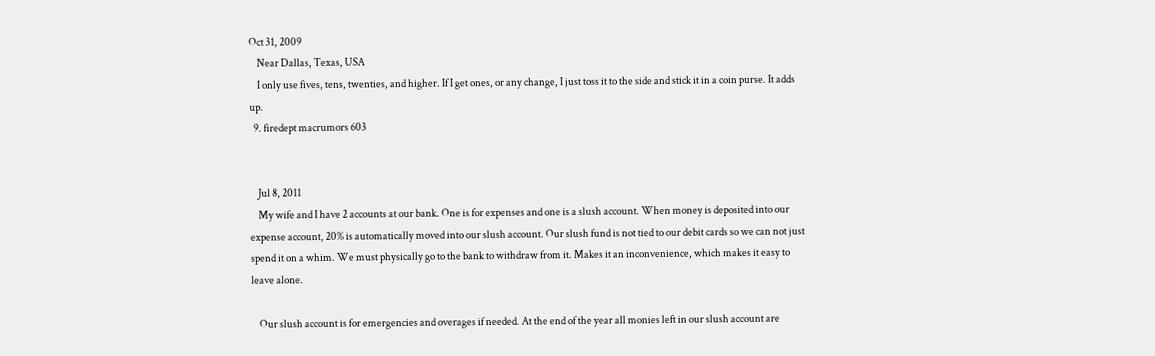Oct 31, 2009
    Near Dallas, Texas, USA
    I only use fives, tens, twenties, and higher. If I get ones, or any change, I just toss it to the side and stick it in a coin purse. It adds up.
  9. firedept macrumors 603


    Jul 8, 2011
    My wife and I have 2 accounts at our bank. One is for expenses and one is a slush account. When money is deposited into our expense account, 20% is automatically moved into our slush account. Our slush fund is not tied to our debit cards so we can not just spend it on a whim. We must physically go to the bank to withdraw from it. Makes it an inconvenience, which makes it easy to leave alone.

    Our slush account is for emergencies and overages if needed. At the end of the year all monies left in our slush account are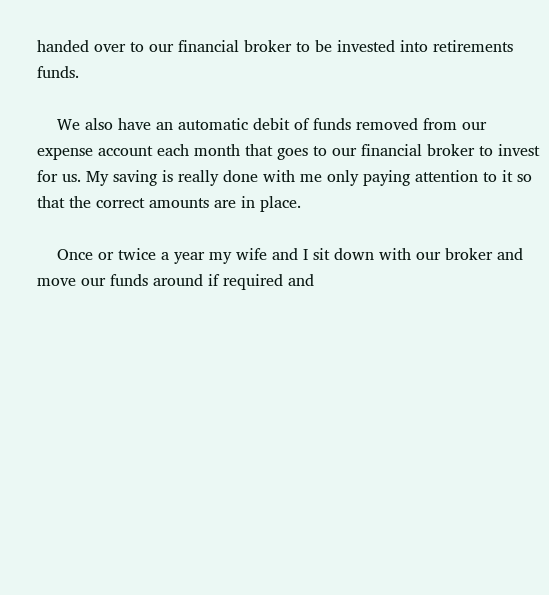handed over to our financial broker to be invested into retirements funds.

    We also have an automatic debit of funds removed from our expense account each month that goes to our financial broker to invest for us. My saving is really done with me only paying attention to it so that the correct amounts are in place.

    Once or twice a year my wife and I sit down with our broker and move our funds around if required and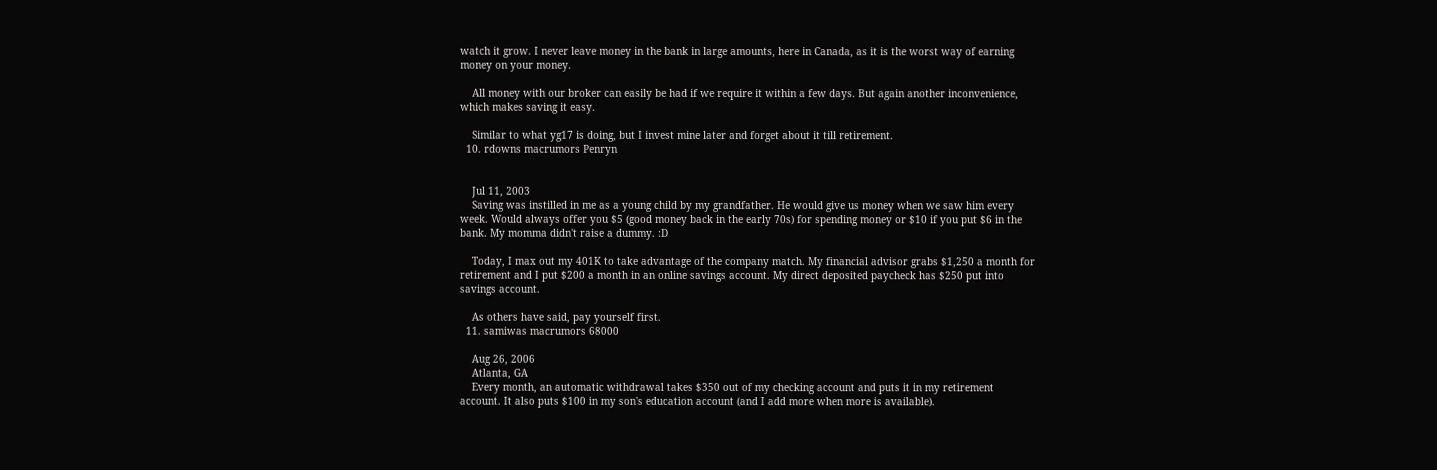watch it grow. I never leave money in the bank in large amounts, here in Canada, as it is the worst way of earning money on your money.

    All money with our broker can easily be had if we require it within a few days. But again another inconvenience, which makes saving it easy.

    Similar to what yg17 is doing, but I invest mine later and forget about it till retirement.
  10. rdowns macrumors Penryn


    Jul 11, 2003
    Saving was instilled in me as a young child by my grandfather. He would give us money when we saw him every week. Would always offer you $5 (good money back in the early 70s) for spending money or $10 if you put $6 in the bank. My momma didn't raise a dummy. :D

    Today, I max out my 401K to take advantage of the company match. My financial advisor grabs $1,250 a month for retirement and I put $200 a month in an online savings account. My direct deposited paycheck has $250 put into savings account.

    As others have said, pay yourself first.
  11. samiwas macrumors 68000

    Aug 26, 2006
    Atlanta, GA
    Every month, an automatic withdrawal takes $350 out of my checking account and puts it in my retirement account. It also puts $100 in my son's education account (and I add more when more is available).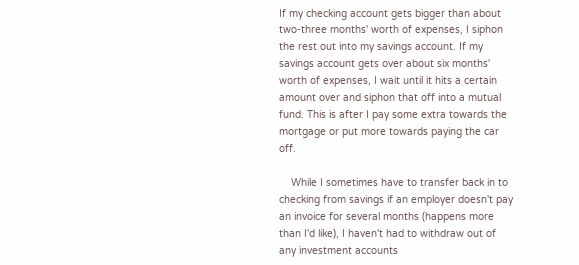If my checking account gets bigger than about two-three months' worth of expenses, I siphon the rest out into my savings account. If my savings account gets over about six months' worth of expenses, I wait until it hits a certain amount over and siphon that off into a mutual fund. This is after I pay some extra towards the mortgage or put more towards paying the car off.

    While I sometimes have to transfer back in to checking from savings if an employer doesn't pay an invoice for several months (happens more than I'd like), I haven't had to withdraw out of any investment accounts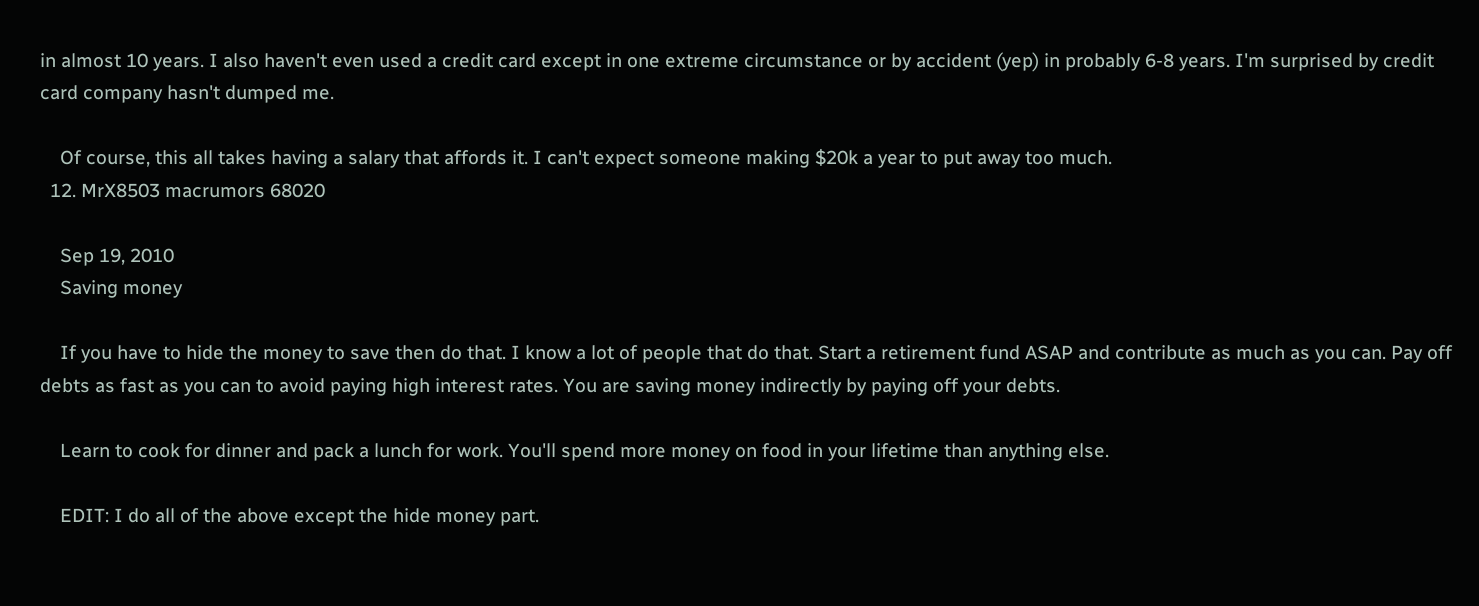in almost 10 years. I also haven't even used a credit card except in one extreme circumstance or by accident (yep) in probably 6-8 years. I'm surprised by credit card company hasn't dumped me.

    Of course, this all takes having a salary that affords it. I can't expect someone making $20k a year to put away too much.
  12. MrX8503 macrumors 68020

    Sep 19, 2010
    Saving money

    If you have to hide the money to save then do that. I know a lot of people that do that. Start a retirement fund ASAP and contribute as much as you can. Pay off debts as fast as you can to avoid paying high interest rates. You are saving money indirectly by paying off your debts.

    Learn to cook for dinner and pack a lunch for work. You'll spend more money on food in your lifetime than anything else.

    EDIT: I do all of the above except the hide money part.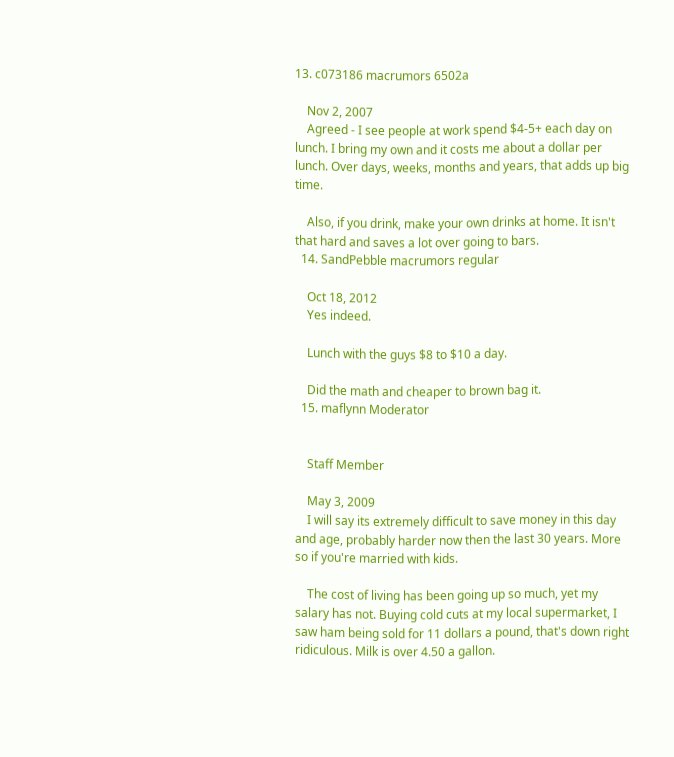13. c073186 macrumors 6502a

    Nov 2, 2007
    Agreed - I see people at work spend $4-5+ each day on lunch. I bring my own and it costs me about a dollar per lunch. Over days, weeks, months and years, that adds up big time.

    Also, if you drink, make your own drinks at home. It isn't that hard and saves a lot over going to bars.
  14. SandPebble macrumors regular

    Oct 18, 2012
    Yes indeed.

    Lunch with the guys $8 to $10 a day.

    Did the math and cheaper to brown bag it.
  15. maflynn Moderator


    Staff Member

    May 3, 2009
    I will say its extremely difficult to save money in this day and age, probably harder now then the last 30 years. More so if you're married with kids.

    The cost of living has been going up so much, yet my salary has not. Buying cold cuts at my local supermarket, I saw ham being sold for 11 dollars a pound, that's down right ridiculous. Milk is over 4.50 a gallon.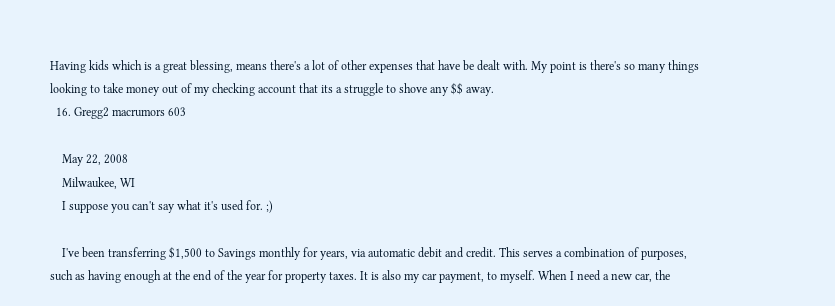Having kids which is a great blessing, means there's a lot of other expenses that have be dealt with. My point is there's so many things looking to take money out of my checking account that its a struggle to shove any $$ away.
  16. Gregg2 macrumors 603

    May 22, 2008
    Milwaukee, WI
    I suppose you can't say what it's used for. ;)

    I've been transferring $1,500 to Savings monthly for years, via automatic debit and credit. This serves a combination of purposes, such as having enough at the end of the year for property taxes. It is also my car payment, to myself. When I need a new car, the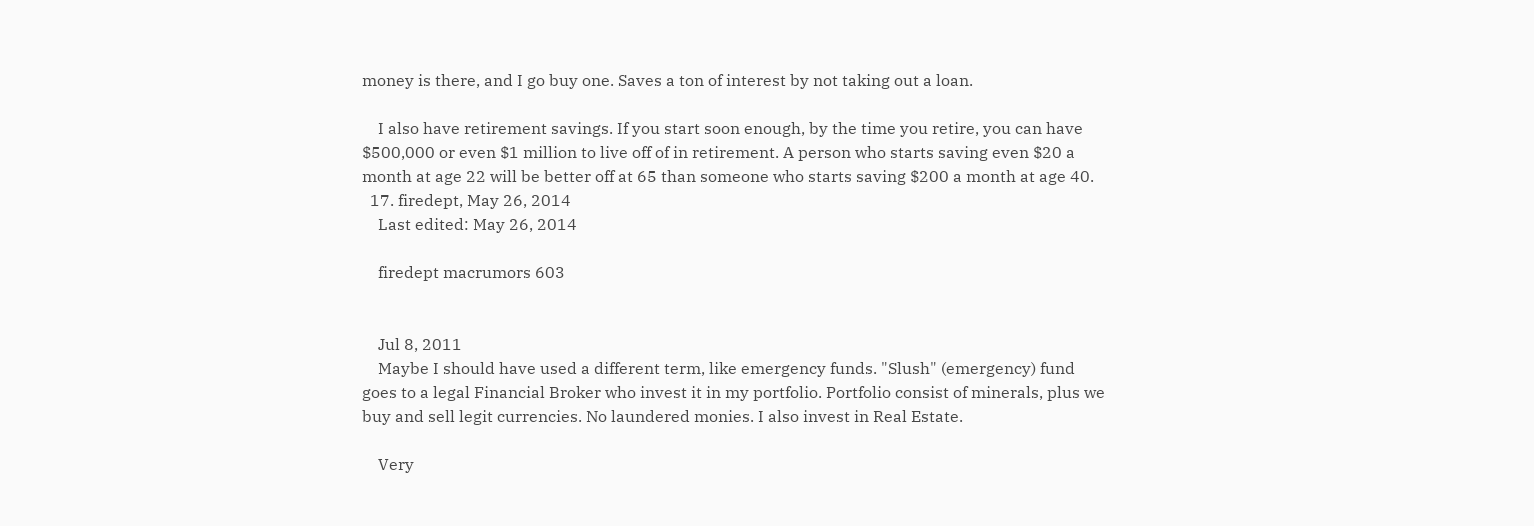money is there, and I go buy one. Saves a ton of interest by not taking out a loan.

    I also have retirement savings. If you start soon enough, by the time you retire, you can have $500,000 or even $1 million to live off of in retirement. A person who starts saving even $20 a month at age 22 will be better off at 65 than someone who starts saving $200 a month at age 40.
  17. firedept, May 26, 2014
    Last edited: May 26, 2014

    firedept macrumors 603


    Jul 8, 2011
    Maybe I should have used a different term, like emergency funds. "Slush" (emergency) fund goes to a legal Financial Broker who invest it in my portfolio. Portfolio consist of minerals, plus we buy and sell legit currencies. No laundered monies. I also invest in Real Estate.

    Very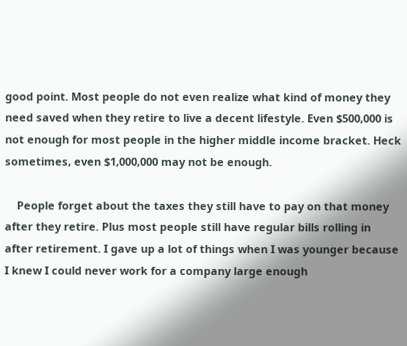good point. Most people do not even realize what kind of money they need saved when they retire to live a decent lifestyle. Even $500,000 is not enough for most people in the higher middle income bracket. Heck sometimes, even $1,000,000 may not be enough.

    People forget about the taxes they still have to pay on that money after they retire. Plus most people still have regular bills rolling in after retirement. I gave up a lot of things when I was younger because I knew I could never work for a company large enough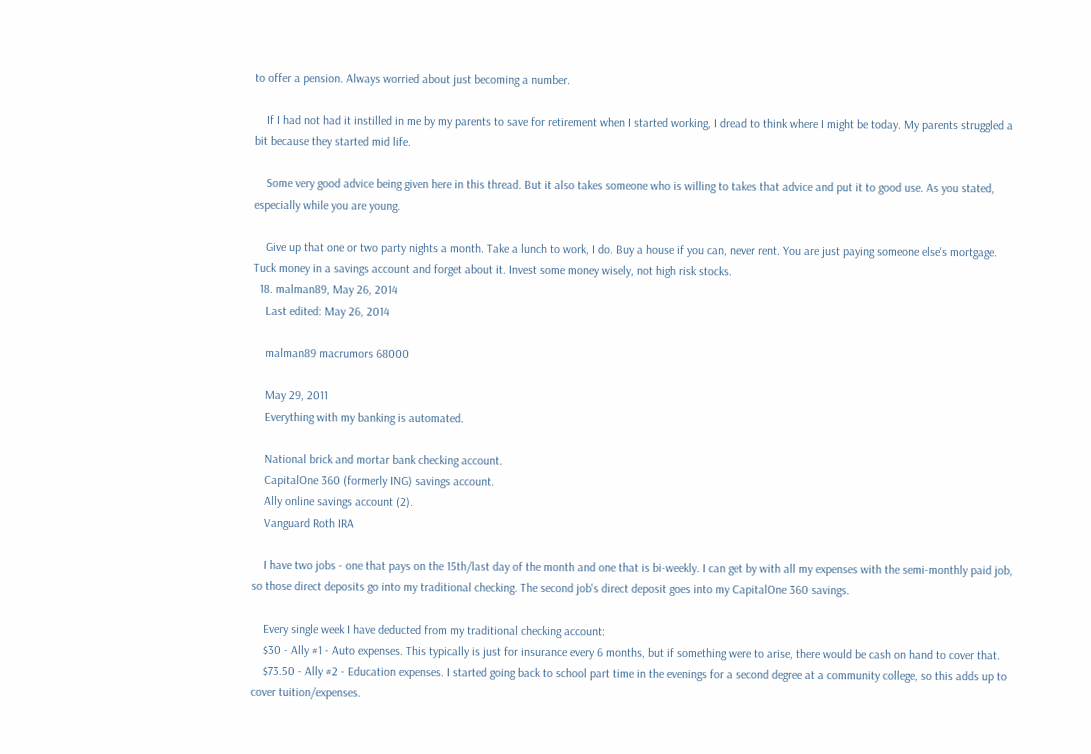to offer a pension. Always worried about just becoming a number.

    If I had not had it instilled in me by my parents to save for retirement when I started working, I dread to think where I might be today. My parents struggled a bit because they started mid life.

    Some very good advice being given here in this thread. But it also takes someone who is willing to takes that advice and put it to good use. As you stated, especially while you are young.

    Give up that one or two party nights a month. Take a lunch to work, I do. Buy a house if you can, never rent. You are just paying someone else's mortgage. Tuck money in a savings account and forget about it. Invest some money wisely, not high risk stocks.
  18. malman89, May 26, 2014
    Last edited: May 26, 2014

    malman89 macrumors 68000

    May 29, 2011
    Everything with my banking is automated.

    National brick and mortar bank checking account.
    CapitalOne 360 (formerly ING) savings account.
    Ally online savings account (2).
    Vanguard Roth IRA

    I have two jobs - one that pays on the 15th/last day of the month and one that is bi-weekly. I can get by with all my expenses with the semi-monthly paid job, so those direct deposits go into my traditional checking. The second job's direct deposit goes into my CapitalOne 360 savings.

    Every single week I have deducted from my traditional checking account:
    $30 - Ally #1 - Auto expenses. This typically is just for insurance every 6 months, but if something were to arise, there would be cash on hand to cover that.
    $73.50 - Ally #2 - Education expenses. I started going back to school part time in the evenings for a second degree at a community college, so this adds up to cover tuition/expenses.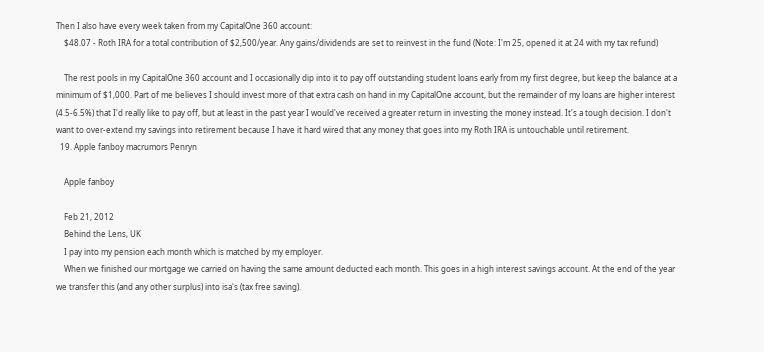Then I also have every week taken from my CapitalOne 360 account:
    $48.07 - Roth IRA for a total contribution of $2,500/year. Any gains/dividends are set to reinvest in the fund (Note: I'm 25, opened it at 24 with my tax refund)

    The rest pools in my CapitalOne 360 account and I occasionally dip into it to pay off outstanding student loans early from my first degree, but keep the balance at a minimum of $1,000. Part of me believes I should invest more of that extra cash on hand in my CapitalOne account, but the remainder of my loans are higher interest (4.5-6.5%) that I'd really like to pay off, but at least in the past year I would've received a greater return in investing the money instead. It's a tough decision. I don't want to over-extend my savings into retirement because I have it hard wired that any money that goes into my Roth IRA is untouchable until retirement.
  19. Apple fanboy macrumors Penryn

    Apple fanboy

    Feb 21, 2012
    Behind the Lens, UK
    I pay into my pension each month which is matched by my employer.
    When we finished our mortgage we carried on having the same amount deducted each month. This goes in a high interest savings account. At the end of the year we transfer this (and any other surplus) into isa's (tax free saving).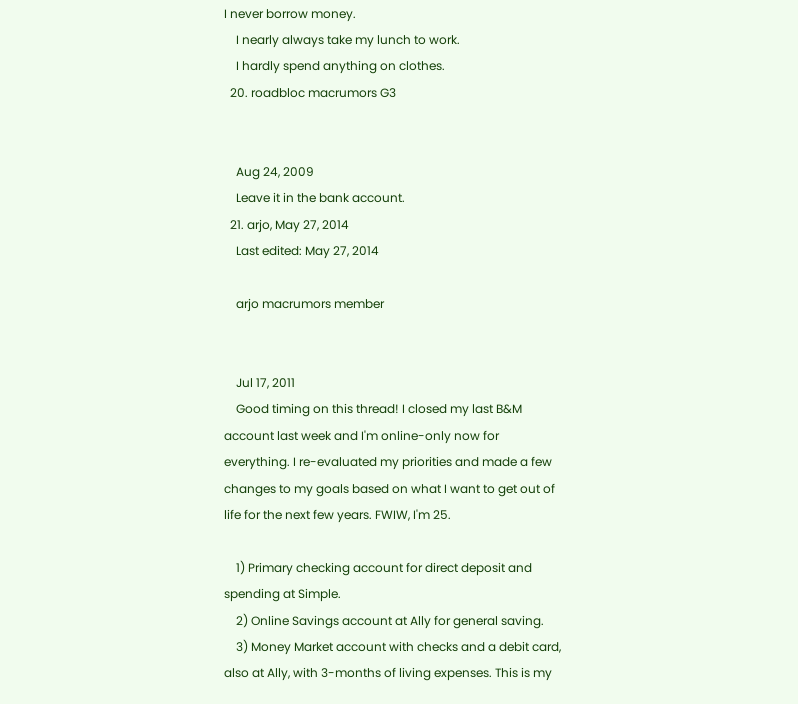I never borrow money.
    I nearly always take my lunch to work.
    I hardly spend anything on clothes.
  20. roadbloc macrumors G3


    Aug 24, 2009
    Leave it in the bank account.
  21. arjo, May 27, 2014
    Last edited: May 27, 2014

    arjo macrumors member


    Jul 17, 2011
    Good timing on this thread! I closed my last B&M account last week and I'm online-only now for everything. I re-evaluated my priorities and made a few changes to my goals based on what I want to get out of life for the next few years. FWIW, I'm 25.

    1) Primary checking account for direct deposit and spending at Simple.
    2) Online Savings account at Ally for general saving.
    3) Money Market account with checks and a debit card, also at Ally, with 3-months of living expenses. This is my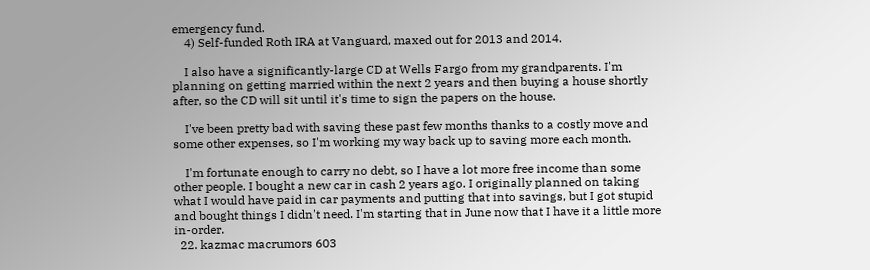emergency fund.
    4) Self-funded Roth IRA at Vanguard, maxed out for 2013 and 2014.

    I also have a significantly-large CD at Wells Fargo from my grandparents. I'm planning on getting married within the next 2 years and then buying a house shortly after, so the CD will sit until it's time to sign the papers on the house.

    I've been pretty bad with saving these past few months thanks to a costly move and some other expenses, so I'm working my way back up to saving more each month.

    I'm fortunate enough to carry no debt, so I have a lot more free income than some other people. I bought a new car in cash 2 years ago. I originally planned on taking what I would have paid in car payments and putting that into savings, but I got stupid and bought things I didn't need. I'm starting that in June now that I have it a little more in-order.
  22. kazmac macrumors 603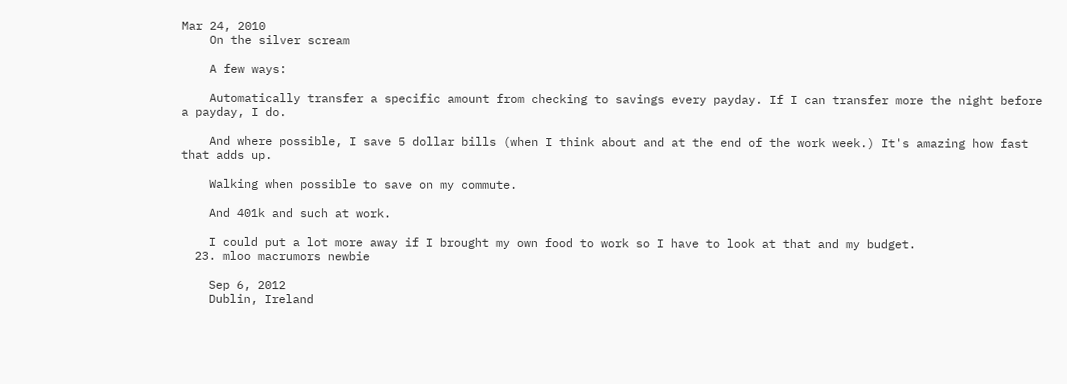Mar 24, 2010
    On the silver scream

    A few ways:

    Automatically transfer a specific amount from checking to savings every payday. If I can transfer more the night before a payday, I do.

    And where possible, I save 5 dollar bills (when I think about and at the end of the work week.) It's amazing how fast that adds up.

    Walking when possible to save on my commute.

    And 401k and such at work.

    I could put a lot more away if I brought my own food to work so I have to look at that and my budget.
  23. mloo macrumors newbie

    Sep 6, 2012
    Dublin, Ireland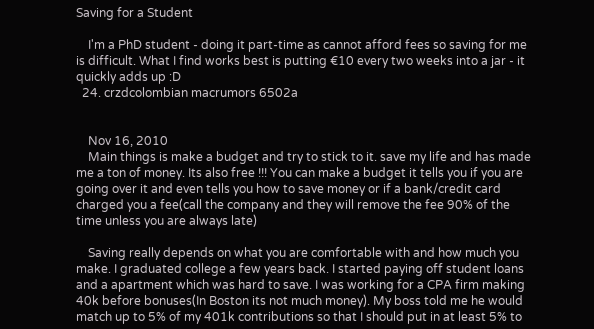Saving for a Student

    I'm a PhD student - doing it part-time as cannot afford fees so saving for me is difficult. What I find works best is putting €10 every two weeks into a jar - it quickly adds up :D
  24. crzdcolombian macrumors 6502a


    Nov 16, 2010
    Main things is make a budget and try to stick to it. save my life and has made me a ton of money. Its also free !!! You can make a budget it tells you if you are going over it and even tells you how to save money or if a bank/credit card charged you a fee(call the company and they will remove the fee 90% of the time unless you are always late)

    Saving really depends on what you are comfortable with and how much you make. I graduated college a few years back. I started paying off student loans and a apartment which was hard to save. I was working for a CPA firm making 40k before bonuses(In Boston its not much money). My boss told me he would match up to 5% of my 401k contributions so that I should put in at least 5% to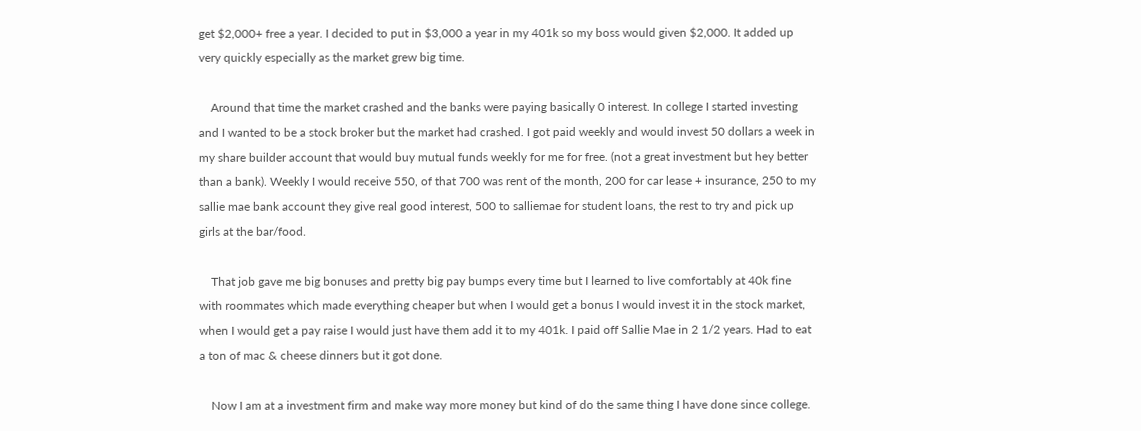get $2,000+ free a year. I decided to put in $3,000 a year in my 401k so my boss would given $2,000. It added up very quickly especially as the market grew big time.

    Around that time the market crashed and the banks were paying basically 0 interest. In college I started investing and I wanted to be a stock broker but the market had crashed. I got paid weekly and would invest 50 dollars a week in my share builder account that would buy mutual funds weekly for me for free. (not a great investment but hey better than a bank). Weekly I would receive 550, of that 700 was rent of the month, 200 for car lease + insurance, 250 to my sallie mae bank account they give real good interest, 500 to salliemae for student loans, the rest to try and pick up girls at the bar/food.

    That job gave me big bonuses and pretty big pay bumps every time but I learned to live comfortably at 40k fine with roommates which made everything cheaper but when I would get a bonus I would invest it in the stock market, when I would get a pay raise I would just have them add it to my 401k. I paid off Sallie Mae in 2 1/2 years. Had to eat a ton of mac & cheese dinners but it got done.

    Now I am at a investment firm and make way more money but kind of do the same thing I have done since college.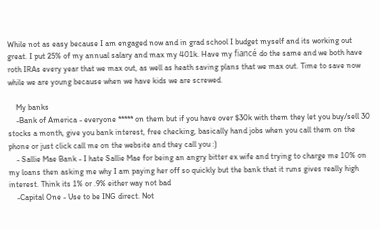While not as easy because I am engaged now and in grad school I budget myself and its working out great. I put 25% of my annual salary and max my 401k. Have my fiancé do the same and we both have roth IRAs every year that we max out, as well as heath saving plans that we max out. Time to save now while we are young because when we have kids we are screwed.

    My banks
    -Bank of America - everyone ***** on them but if you have over $30k with them they let you buy/sell 30 stocks a month, give you bank interest, free checking, basically hand jobs when you call them on the phone or just click call me on the website and they call you :)
    - Sallie Mae Bank - I hate Sallie Mae for being an angry bitter ex wife and trying to charge me 10% on my loans then asking me why I am paying her off so quickly but the bank that it runs gives really high interest. Think its 1% or .9% either way not bad
    -Capital One - Use to be ING direct. Not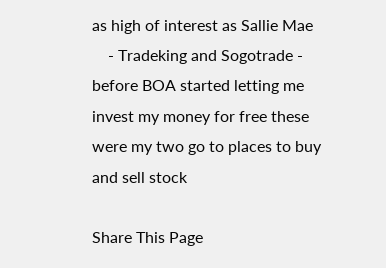as high of interest as Sallie Mae
    - Tradeking and Sogotrade - before BOA started letting me invest my money for free these were my two go to places to buy and sell stock

Share This Page